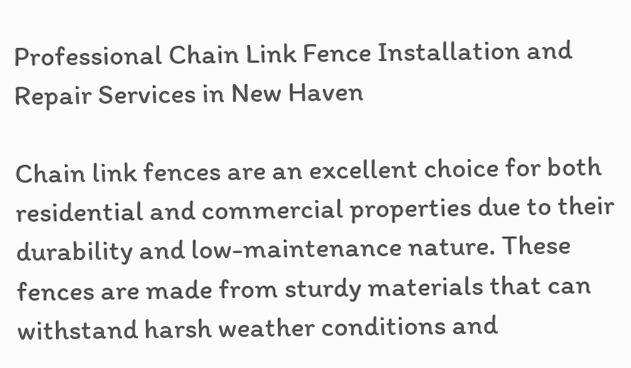Professional Chain Link Fence Installation and Repair Services in New Haven

Chain link fences are an excellent choice for both residential and commercial properties due to their durability and low-maintenance nature. These fences are made from sturdy materials that can withstand harsh weather conditions and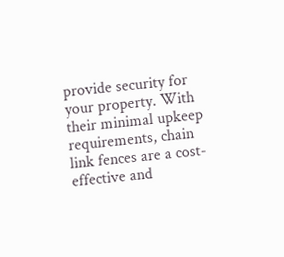provide security for your property. With their minimal upkeep requirements, chain link fences are a cost-effective and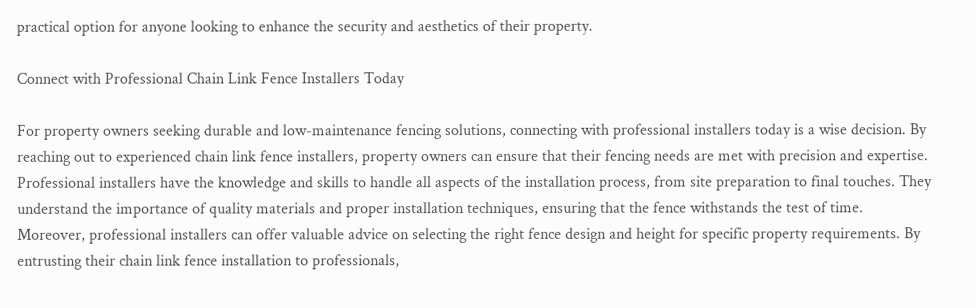practical option for anyone looking to enhance the security and aesthetics of their property.

Connect with Professional Chain Link Fence Installers Today

For property owners seeking durable and low-maintenance fencing solutions, connecting with professional installers today is a wise decision. By reaching out to experienced chain link fence installers, property owners can ensure that their fencing needs are met with precision and expertise. Professional installers have the knowledge and skills to handle all aspects of the installation process, from site preparation to final touches. They understand the importance of quality materials and proper installation techniques, ensuring that the fence withstands the test of time. Moreover, professional installers can offer valuable advice on selecting the right fence design and height for specific property requirements. By entrusting their chain link fence installation to professionals,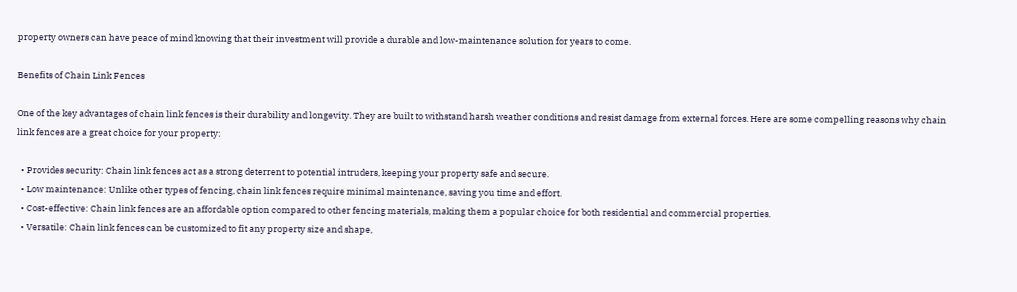property owners can have peace of mind knowing that their investment will provide a durable and low-maintenance solution for years to come.

Benefits of Chain Link Fences

One of the key advantages of chain link fences is their durability and longevity. They are built to withstand harsh weather conditions and resist damage from external forces. Here are some compelling reasons why chain link fences are a great choice for your property:

  • Provides security: Chain link fences act as a strong deterrent to potential intruders, keeping your property safe and secure.
  • Low maintenance: Unlike other types of fencing, chain link fences require minimal maintenance, saving you time and effort.
  • Cost-effective: Chain link fences are an affordable option compared to other fencing materials, making them a popular choice for both residential and commercial properties.
  • Versatile: Chain link fences can be customized to fit any property size and shape,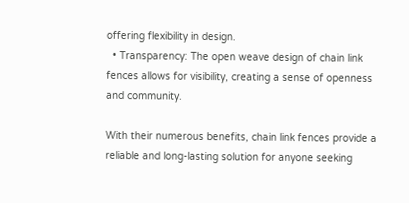offering flexibility in design.
  • Transparency: The open weave design of chain link fences allows for visibility, creating a sense of openness and community.

With their numerous benefits, chain link fences provide a reliable and long-lasting solution for anyone seeking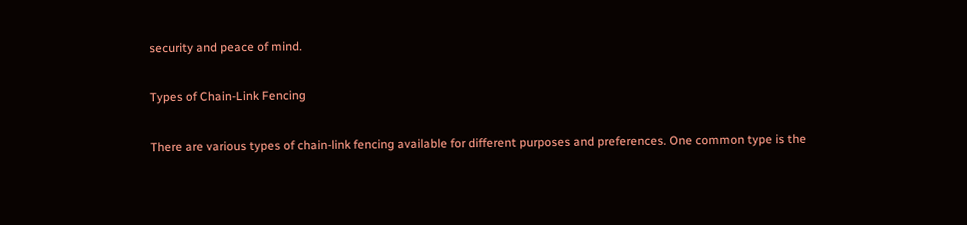security and peace of mind.

Types of Chain-Link Fencing

There are various types of chain-link fencing available for different purposes and preferences. One common type is the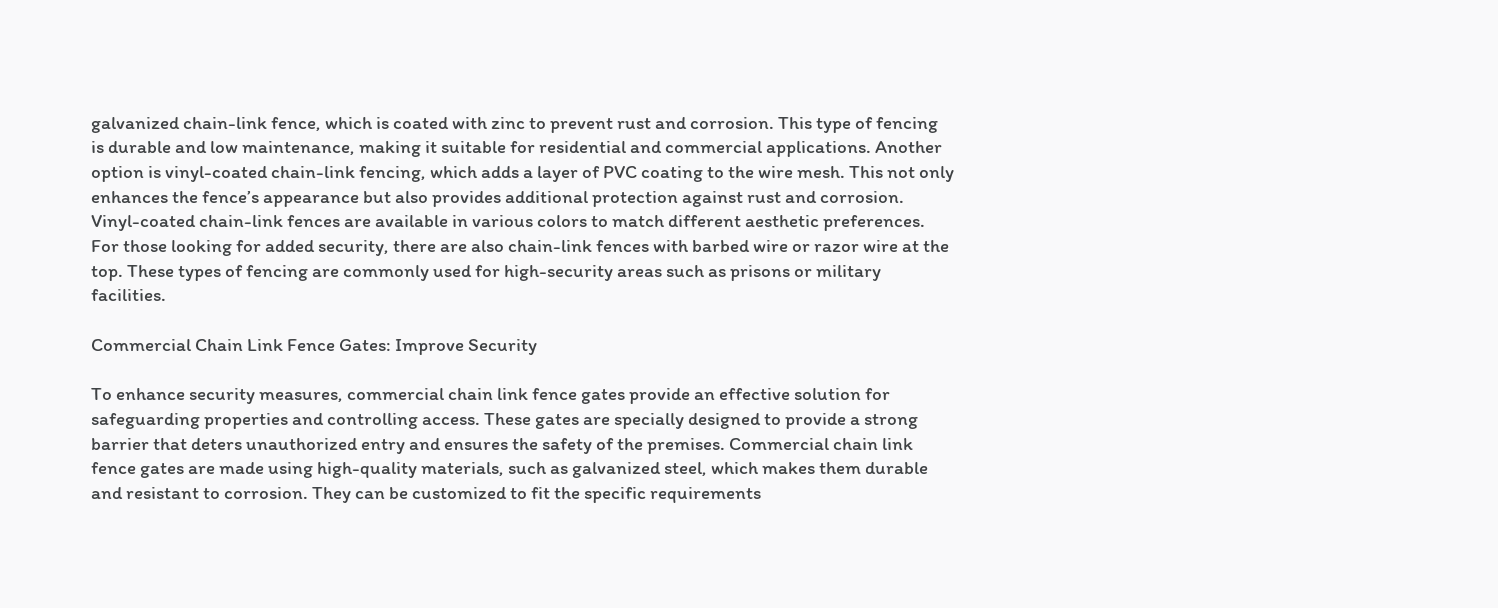galvanized chain-link fence, which is coated with zinc to prevent rust and corrosion. This type of fencing is durable and low maintenance, making it suitable for residential and commercial applications. Another option is vinyl-coated chain-link fencing, which adds a layer of PVC coating to the wire mesh. This not only enhances the fence’s appearance but also provides additional protection against rust and corrosion. Vinyl-coated chain-link fences are available in various colors to match different aesthetic preferences. For those looking for added security, there are also chain-link fences with barbed wire or razor wire at the top. These types of fencing are commonly used for high-security areas such as prisons or military facilities.

Commercial Chain Link Fence Gates: Improve Security

To enhance security measures, commercial chain link fence gates provide an effective solution for safeguarding properties and controlling access. These gates are specially designed to provide a strong barrier that deters unauthorized entry and ensures the safety of the premises. Commercial chain link fence gates are made using high-quality materials, such as galvanized steel, which makes them durable and resistant to corrosion. They can be customized to fit the specific requirements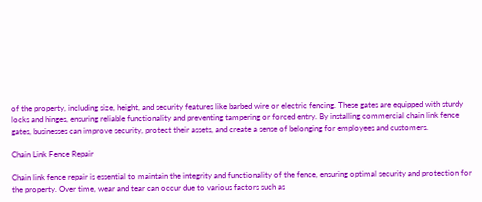of the property, including size, height, and security features like barbed wire or electric fencing. These gates are equipped with sturdy locks and hinges, ensuring reliable functionality and preventing tampering or forced entry. By installing commercial chain link fence gates, businesses can improve security, protect their assets, and create a sense of belonging for employees and customers.

Chain Link Fence Repair

Chain link fence repair is essential to maintain the integrity and functionality of the fence, ensuring optimal security and protection for the property. Over time, wear and tear can occur due to various factors such as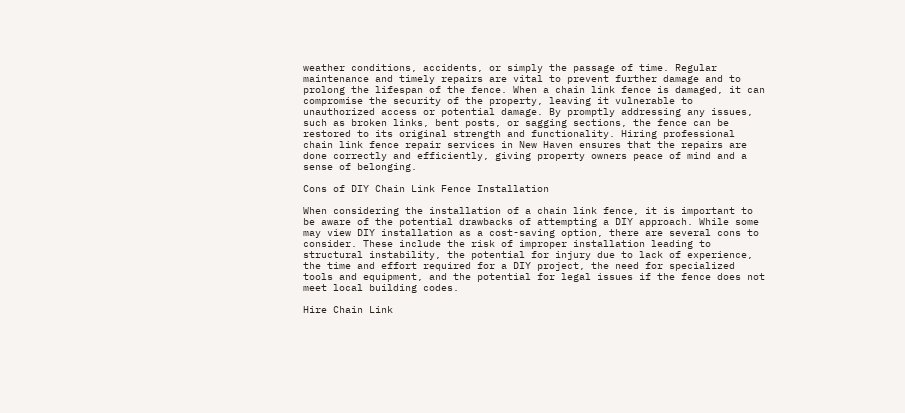weather conditions, accidents, or simply the passage of time. Regular maintenance and timely repairs are vital to prevent further damage and to prolong the lifespan of the fence. When a chain link fence is damaged, it can compromise the security of the property, leaving it vulnerable to unauthorized access or potential damage. By promptly addressing any issues, such as broken links, bent posts, or sagging sections, the fence can be restored to its original strength and functionality. Hiring professional chain link fence repair services in New Haven ensures that the repairs are done correctly and efficiently, giving property owners peace of mind and a sense of belonging.

Cons of DIY Chain Link Fence Installation

When considering the installation of a chain link fence, it is important to be aware of the potential drawbacks of attempting a DIY approach. While some may view DIY installation as a cost-saving option, there are several cons to consider. These include the risk of improper installation leading to structural instability, the potential for injury due to lack of experience, the time and effort required for a DIY project, the need for specialized tools and equipment, and the potential for legal issues if the fence does not meet local building codes.

Hire Chain Link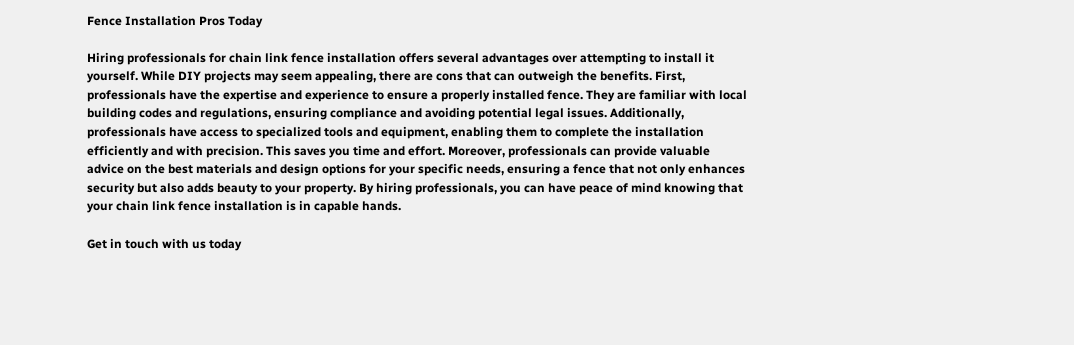Fence Installation Pros Today

Hiring professionals for chain link fence installation offers several advantages over attempting to install it yourself. While DIY projects may seem appealing, there are cons that can outweigh the benefits. First, professionals have the expertise and experience to ensure a properly installed fence. They are familiar with local building codes and regulations, ensuring compliance and avoiding potential legal issues. Additionally, professionals have access to specialized tools and equipment, enabling them to complete the installation efficiently and with precision. This saves you time and effort. Moreover, professionals can provide valuable advice on the best materials and design options for your specific needs, ensuring a fence that not only enhances security but also adds beauty to your property. By hiring professionals, you can have peace of mind knowing that your chain link fence installation is in capable hands.

Get in touch with us today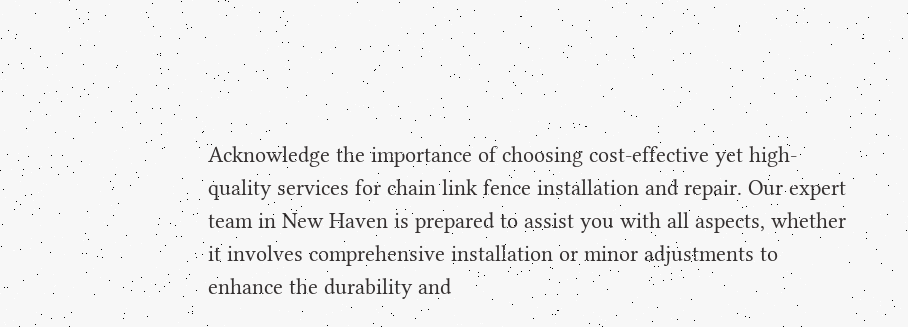Acknowledge the importance of choosing cost-effective yet high-quality services for chain link fence installation and repair. Our expert team in New Haven is prepared to assist you with all aspects, whether it involves comprehensive installation or minor adjustments to enhance the durability and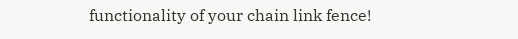functionality of your chain link fence!